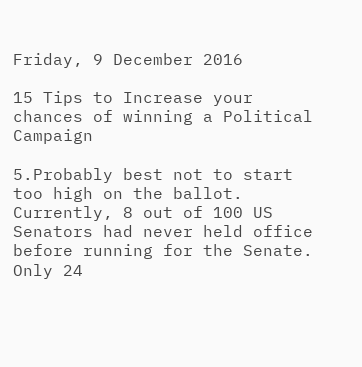Friday, 9 December 2016

15 Tips to Increase your chances of winning a Political Campaign

5.Probably best not to start too high on the ballot. Currently, 8 out of 100 US Senators had never held office before running for the Senate. Only 24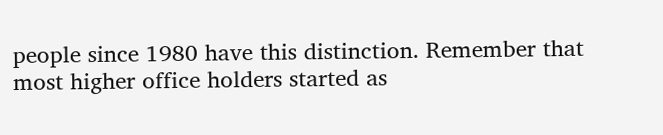people since 1980 have this distinction. Remember that most higher office holders started as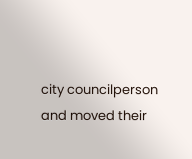city councilperson and moved their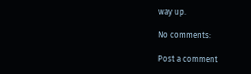way up.

No comments:

Post a comment